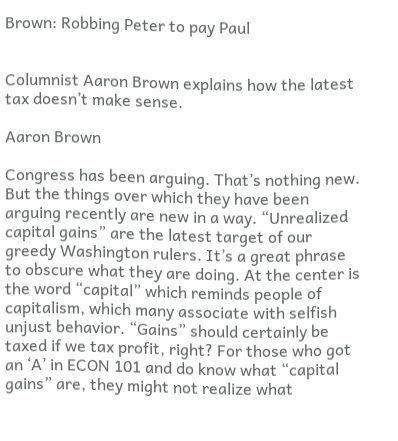Brown: Robbing Peter to pay Paul


Columnist Aaron Brown explains how the latest tax doesn’t make sense.

Aaron Brown

Congress has been arguing. That’s nothing new. But the things over which they have been arguing recently are new in a way. “Unrealized capital gains” are the latest target of our greedy Washington rulers. It’s a great phrase to obscure what they are doing. At the center is the word “capital” which reminds people of capitalism, which many associate with selfish unjust behavior. “Gains” should certainly be taxed if we tax profit, right? For those who got an ‘A’ in ECON 101 and do know what “capital gains” are, they might not realize what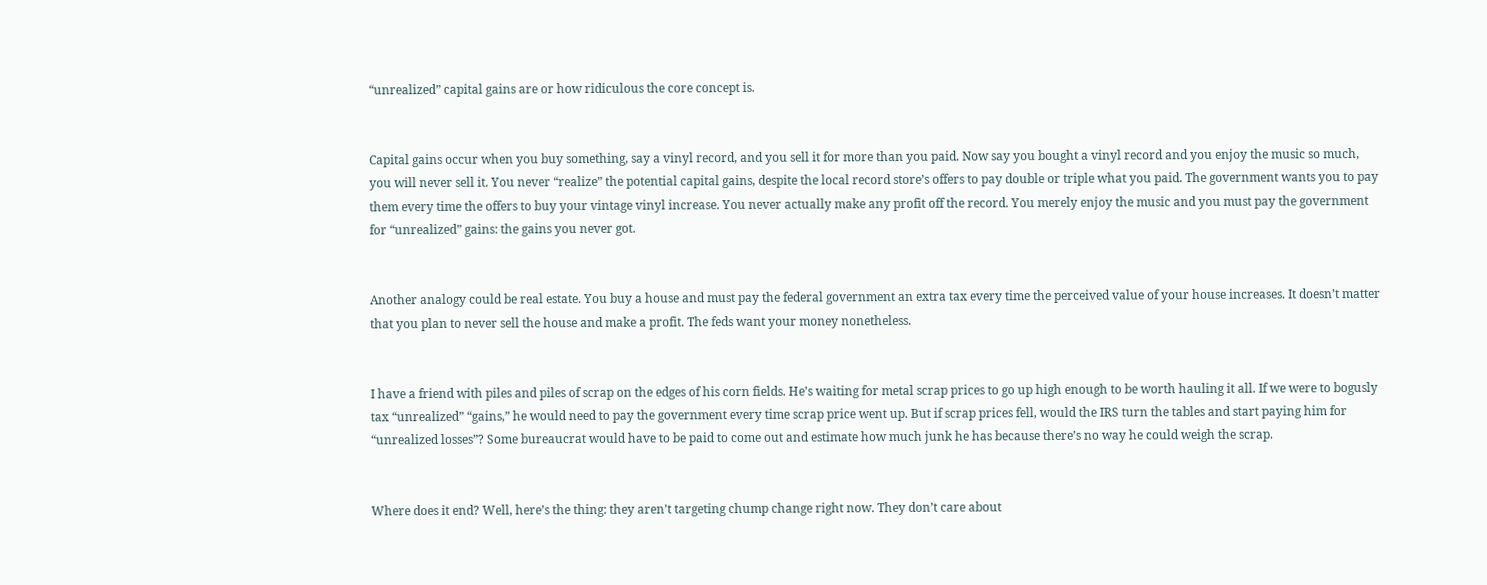“unrealized” capital gains are or how ridiculous the core concept is.


Capital gains occur when you buy something, say a vinyl record, and you sell it for more than you paid. Now say you bought a vinyl record and you enjoy the music so much, you will never sell it. You never “realize” the potential capital gains, despite the local record store’s offers to pay double or triple what you paid. The government wants you to pay them every time the offers to buy your vintage vinyl increase. You never actually make any profit off the record. You merely enjoy the music and you must pay the government for “unrealized” gains: the gains you never got.


Another analogy could be real estate. You buy a house and must pay the federal government an extra tax every time the perceived value of your house increases. It doesn’t matter that you plan to never sell the house and make a profit. The feds want your money nonetheless.


I have a friend with piles and piles of scrap on the edges of his corn fields. He’s waiting for metal scrap prices to go up high enough to be worth hauling it all. If we were to bogusly tax “unrealized” “gains,” he would need to pay the government every time scrap price went up. But if scrap prices fell, would the IRS turn the tables and start paying him for “unrealized losses”? Some bureaucrat would have to be paid to come out and estimate how much junk he has because there’s no way he could weigh the scrap.


Where does it end? Well, here’s the thing: they aren’t targeting chump change right now. They don’t care about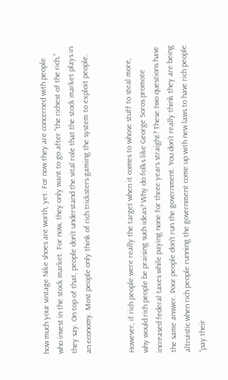how much your vintage Nike shoes are worth, yet. For now they are concerned with people who invest in the stock market. For now, they only want to go after “the richest of the rich,” they say. On top of that, people don’t understand the vital role that the stock market plays in an economy. Most people only think of rich tricksters gaming the system to exploit people.


However, if rich people were really the target when it comes to whose stuff to steal more, why would rich people be praising such ideas? Why do folks like George Soros promote increased federal taxes while paying none for three years straight? These two questions have the same answer. Poor people don’t run the government. You don’t really think they are being altruistic when rich people running the government come up with new laws to have rich people “pay their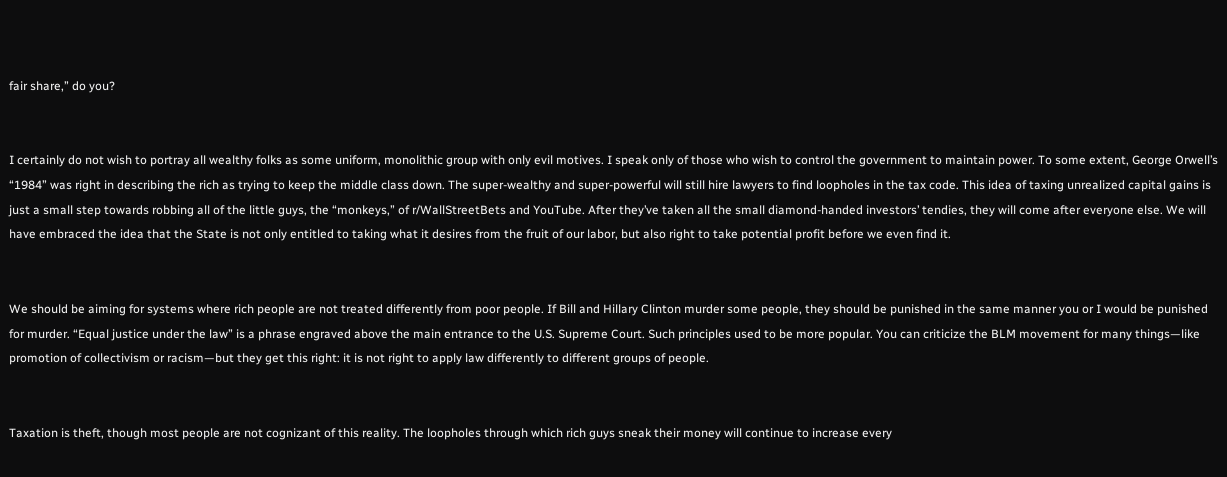fair share,” do you?


I certainly do not wish to portray all wealthy folks as some uniform, monolithic group with only evil motives. I speak only of those who wish to control the government to maintain power. To some extent, George Orwell’s “1984” was right in describing the rich as trying to keep the middle class down. The super-wealthy and super-powerful will still hire lawyers to find loopholes in the tax code. This idea of taxing unrealized capital gains is just a small step towards robbing all of the little guys, the “monkeys,” of r/WallStreetBets and YouTube. After they’ve taken all the small diamond-handed investors’ tendies, they will come after everyone else. We will have embraced the idea that the State is not only entitled to taking what it desires from the fruit of our labor, but also right to take potential profit before we even find it.


We should be aiming for systems where rich people are not treated differently from poor people. If Bill and Hillary Clinton murder some people, they should be punished in the same manner you or I would be punished for murder. “Equal justice under the law” is a phrase engraved above the main entrance to the U.S. Supreme Court. Such principles used to be more popular. You can criticize the BLM movement for many things—like promotion of collectivism or racism—but they get this right: it is not right to apply law differently to different groups of people.


Taxation is theft, though most people are not cognizant of this reality. The loopholes through which rich guys sneak their money will continue to increase every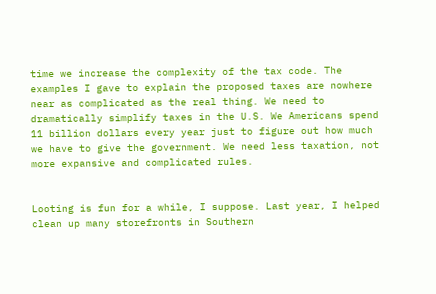time we increase the complexity of the tax code. The examples I gave to explain the proposed taxes are nowhere near as complicated as the real thing. We need to dramatically simplify taxes in the U.S. We Americans spend 11 billion dollars every year just to figure out how much we have to give the government. We need less taxation, not more expansive and complicated rules.


Looting is fun for a while, I suppose. Last year, I helped clean up many storefronts in Southern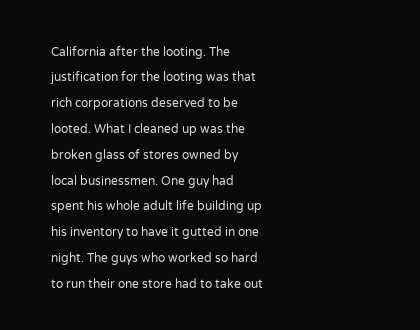California after the looting. The justification for the looting was that rich corporations deserved to be looted. What I cleaned up was the broken glass of stores owned by local businessmen. One guy had spent his whole adult life building up his inventory to have it gutted in one night. The guys who worked so hard to run their one store had to take out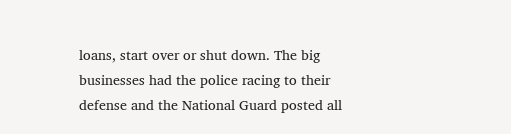loans, start over or shut down. The big businesses had the police racing to their defense and the National Guard posted all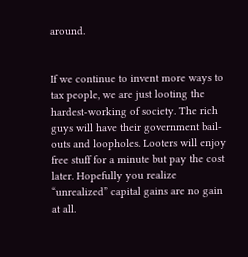around.


If we continue to invent more ways to tax people, we are just looting the hardest-working of society. The rich guys will have their government bail-outs and loopholes. Looters will enjoy free stuff for a minute but pay the cost later. Hopefully you realize “unrealized” capital gains are no gain at all.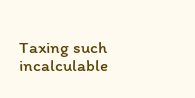Taxing such incalculable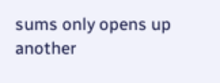sums only opens up another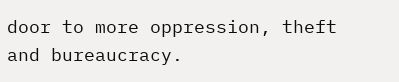door to more oppression, theft and bureaucracy.